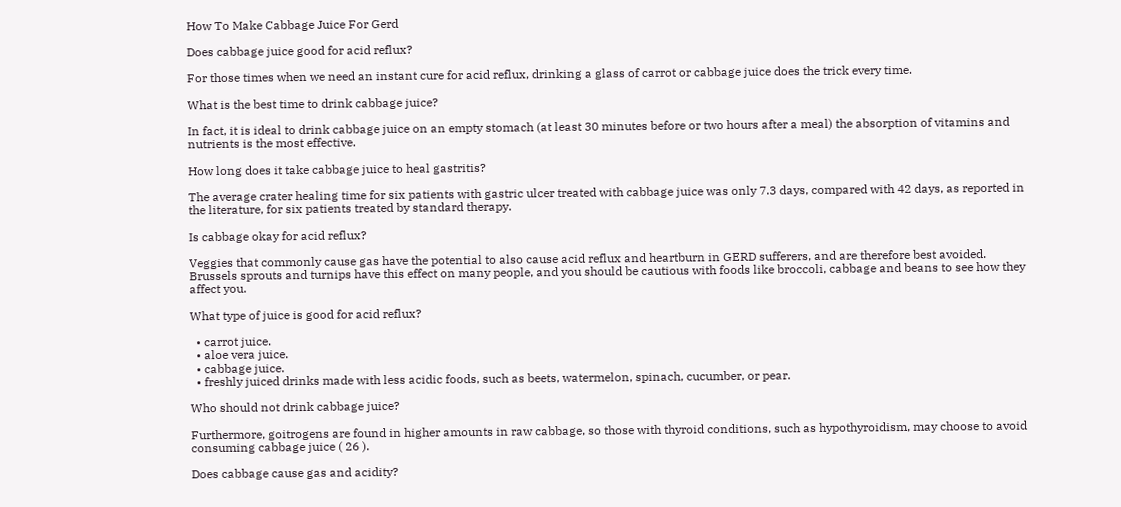How To Make Cabbage Juice For Gerd

Does cabbage juice good for acid reflux?

For those times when we need an instant cure for acid reflux, drinking a glass of carrot or cabbage juice does the trick every time.

What is the best time to drink cabbage juice?

In fact, it is ideal to drink cabbage juice on an empty stomach (at least 30 minutes before or two hours after a meal) the absorption of vitamins and nutrients is the most effective.

How long does it take cabbage juice to heal gastritis?

The average crater healing time for six patients with gastric ulcer treated with cabbage juice was only 7.3 days, compared with 42 days, as reported in the literature, for six patients treated by standard therapy.

Is cabbage okay for acid reflux?

Veggies that commonly cause gas have the potential to also cause acid reflux and heartburn in GERD sufferers, and are therefore best avoided. Brussels sprouts and turnips have this effect on many people, and you should be cautious with foods like broccoli, cabbage and beans to see how they affect you.

What type of juice is good for acid reflux?

  • carrot juice.
  • aloe vera juice.
  • cabbage juice.
  • freshly juiced drinks made with less acidic foods, such as beets, watermelon, spinach, cucumber, or pear.

Who should not drink cabbage juice?

Furthermore, goitrogens are found in higher amounts in raw cabbage, so those with thyroid conditions, such as hypothyroidism, may choose to avoid consuming cabbage juice ( 26 ).

Does cabbage cause gas and acidity?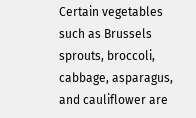Certain vegetables such as Brussels sprouts, broccoli, cabbage, asparagus, and cauliflower are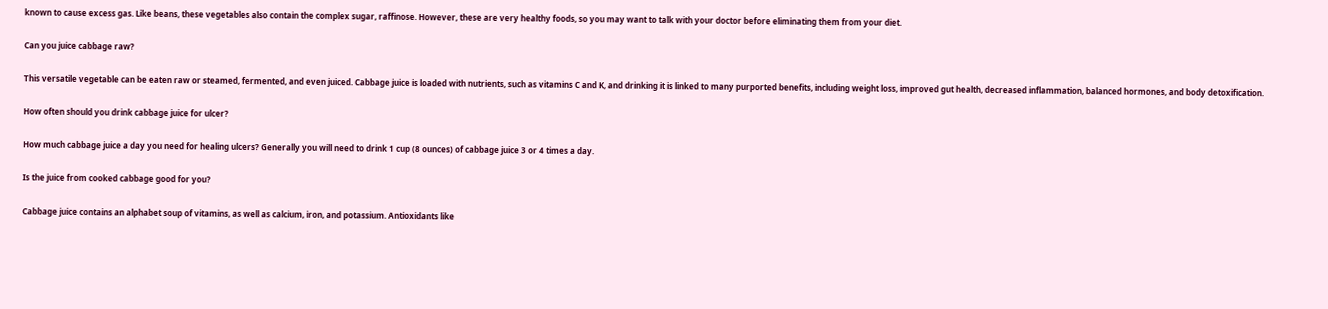known to cause excess gas. Like beans, these vegetables also contain the complex sugar, raffinose. However, these are very healthy foods, so you may want to talk with your doctor before eliminating them from your diet.

Can you juice cabbage raw?

This versatile vegetable can be eaten raw or steamed, fermented, and even juiced. Cabbage juice is loaded with nutrients, such as vitamins C and K, and drinking it is linked to many purported benefits, including weight loss, improved gut health, decreased inflammation, balanced hormones, and body detoxification.

How often should you drink cabbage juice for ulcer?

How much cabbage juice a day you need for healing ulcers? Generally you will need to drink 1 cup (8 ounces) of cabbage juice 3 or 4 times a day.

Is the juice from cooked cabbage good for you?

Cabbage juice contains an alphabet soup of vitamins, as well as calcium, iron, and potassium. Antioxidants like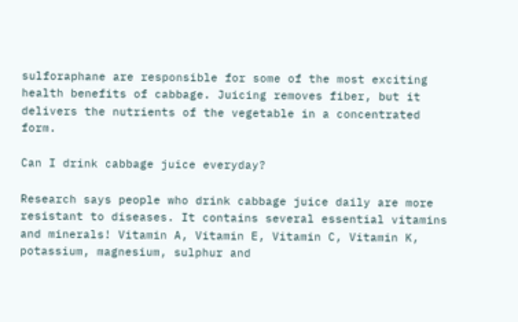sulforaphane are responsible for some of the most exciting health benefits of cabbage. Juicing removes fiber, but it delivers the nutrients of the vegetable in a concentrated form.

Can I drink cabbage juice everyday?

Research says people who drink cabbage juice daily are more resistant to diseases. It contains several essential vitamins and minerals! Vitamin A, Vitamin E, Vitamin C, Vitamin K, potassium, magnesium, sulphur and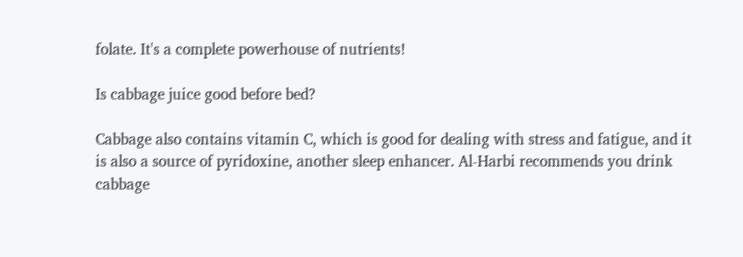folate. It's a complete powerhouse of nutrients!

Is cabbage juice good before bed?

Cabbage also contains vitamin C, which is good for dealing with stress and fatigue, and it is also a source of pyridoxine, another sleep enhancer. Al-Harbi recommends you drink cabbage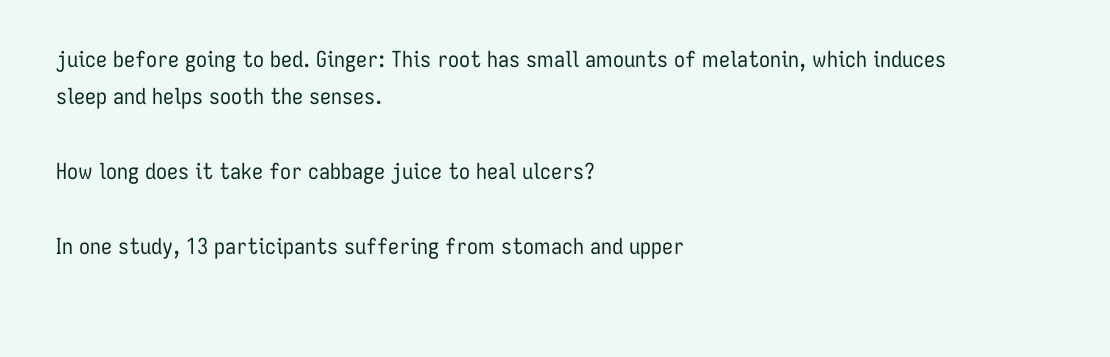juice before going to bed. Ginger: This root has small amounts of melatonin, which induces sleep and helps sooth the senses.

How long does it take for cabbage juice to heal ulcers?

In one study, 13 participants suffering from stomach and upper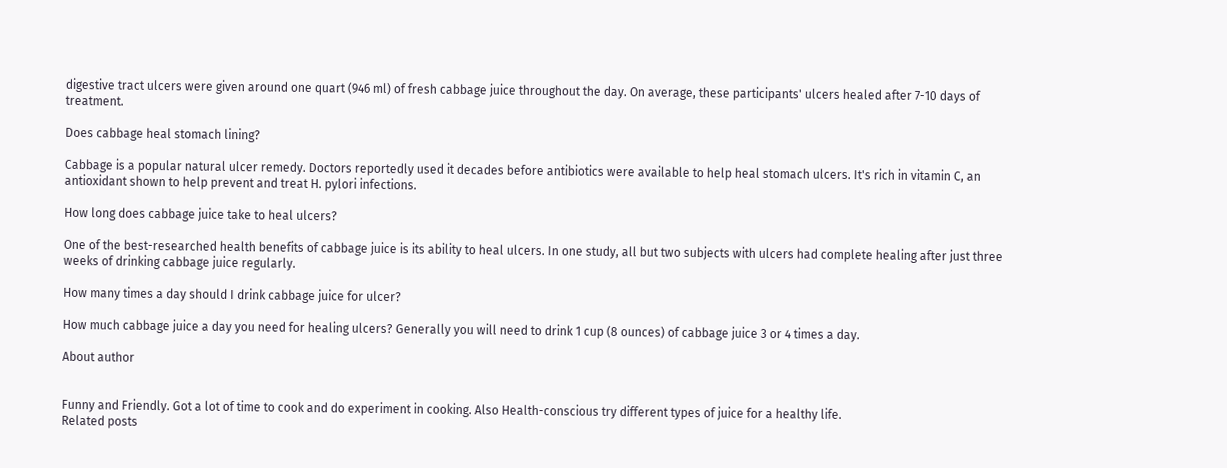digestive tract ulcers were given around one quart (946 ml) of fresh cabbage juice throughout the day. On average, these participants' ulcers healed after 7-10 days of treatment.

Does cabbage heal stomach lining?

Cabbage is a popular natural ulcer remedy. Doctors reportedly used it decades before antibiotics were available to help heal stomach ulcers. It's rich in vitamin C, an antioxidant shown to help prevent and treat H. pylori infections.

How long does cabbage juice take to heal ulcers?

One of the best-researched health benefits of cabbage juice is its ability to heal ulcers. In one study, all but two subjects with ulcers had complete healing after just three weeks of drinking cabbage juice regularly.

How many times a day should I drink cabbage juice for ulcer?

How much cabbage juice a day you need for healing ulcers? Generally you will need to drink 1 cup (8 ounces) of cabbage juice 3 or 4 times a day.

About author


Funny and Friendly. Got a lot of time to cook and do experiment in cooking. Also Health-conscious try different types of juice for a healthy life.
Related posts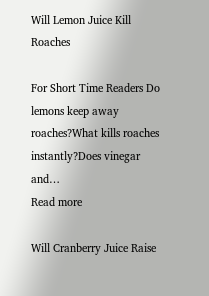Will Lemon Juice Kill Roaches

For Short Time Readers Do lemons keep away roaches?What kills roaches instantly?Does vinegar and…
Read more

Will Cranberry Juice Raise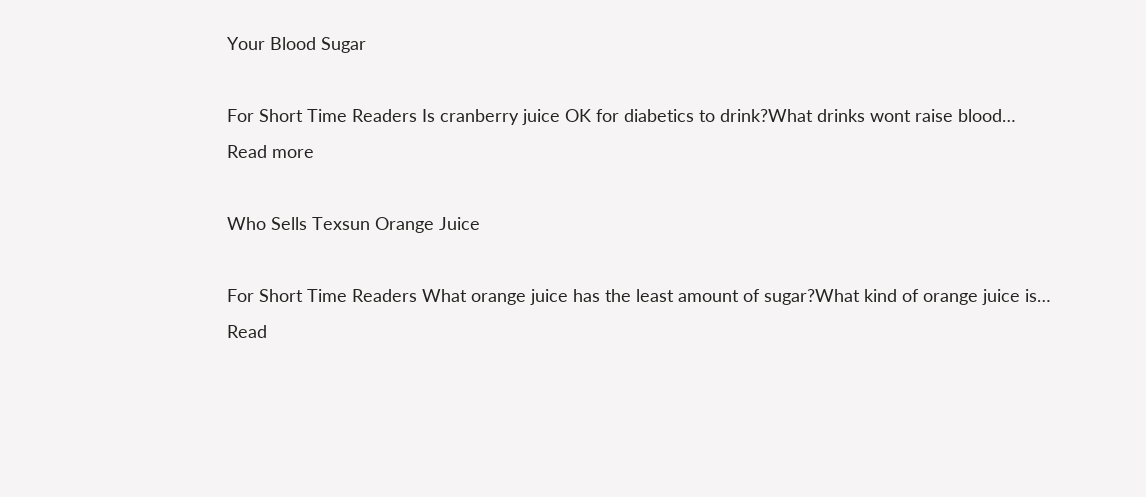Your Blood Sugar

For Short Time Readers Is cranberry juice OK for diabetics to drink?What drinks wont raise blood…
Read more

Who Sells Texsun Orange Juice

For Short Time Readers What orange juice has the least amount of sugar?What kind of orange juice is…
Read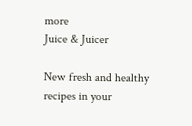more
Juice & Juicer

New fresh and healthy recipes in your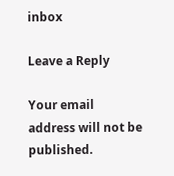inbox

Leave a Reply

Your email address will not be published.